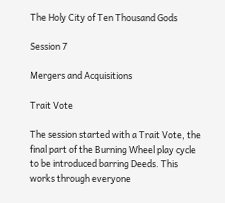The Holy City of Ten Thousand Gods

Session 7

Mergers and Acquisitions

Trait Vote

The session started with a Trait Vote, the final part of the Burning Wheel play cycle to be introduced barring Deeds. This works through everyone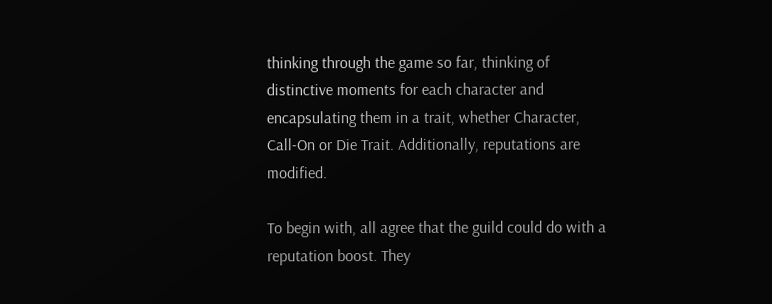thinking through the game so far, thinking of distinctive moments for each character and encapsulating them in a trait, whether Character, Call-On or Die Trait. Additionally, reputations are modified.

To begin with, all agree that the guild could do with a reputation boost. They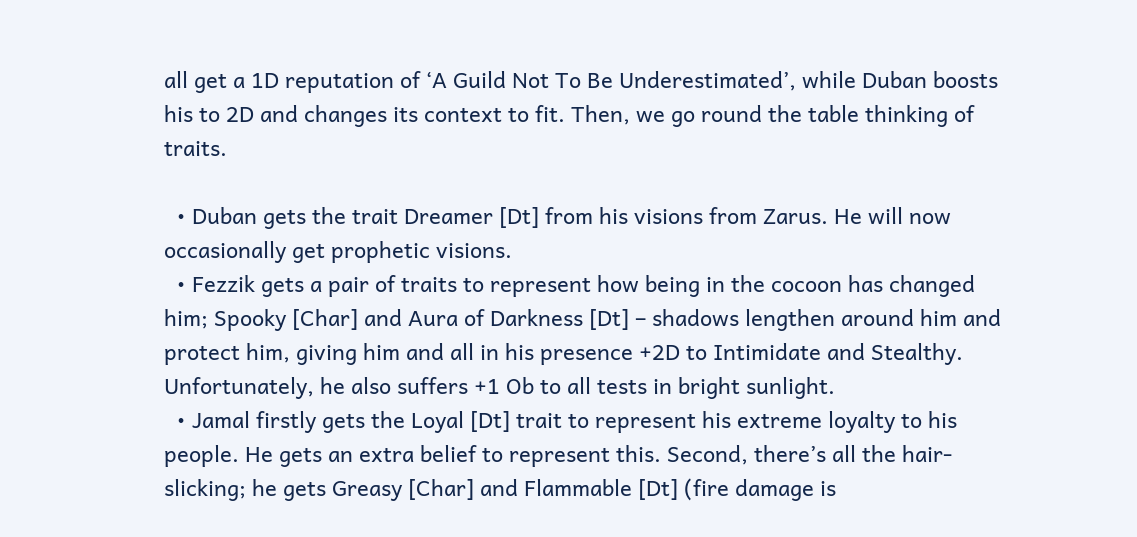all get a 1D reputation of ‘A Guild Not To Be Underestimated’, while Duban boosts his to 2D and changes its context to fit. Then, we go round the table thinking of traits.

  • Duban gets the trait Dreamer [Dt] from his visions from Zarus. He will now occasionally get prophetic visions.
  • Fezzik gets a pair of traits to represent how being in the cocoon has changed him; Spooky [Char] and Aura of Darkness [Dt] – shadows lengthen around him and protect him, giving him and all in his presence +2D to Intimidate and Stealthy. Unfortunately, he also suffers +1 Ob to all tests in bright sunlight.
  • Jamal firstly gets the Loyal [Dt] trait to represent his extreme loyalty to his people. He gets an extra belief to represent this. Second, there’s all the hair-slicking; he gets Greasy [Char] and Flammable [Dt] (fire damage is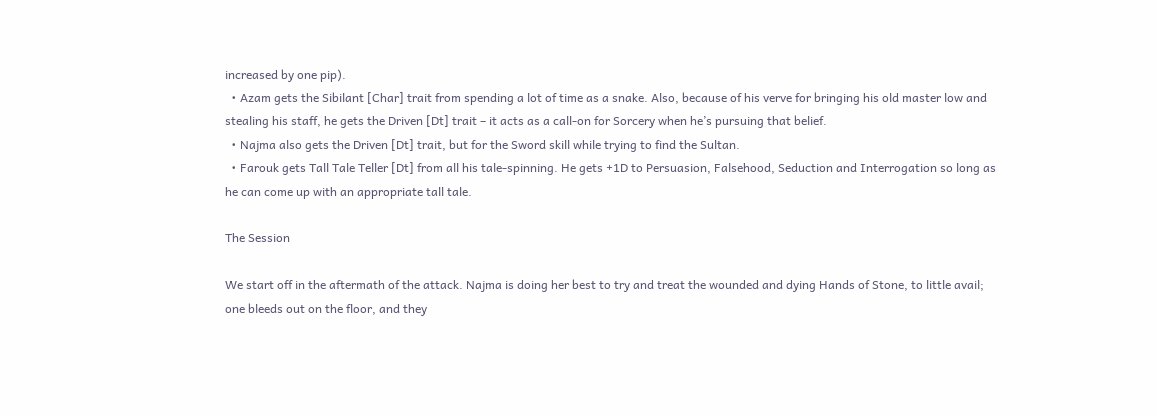increased by one pip).
  • Azam gets the Sibilant [Char] trait from spending a lot of time as a snake. Also, because of his verve for bringing his old master low and stealing his staff, he gets the Driven [Dt] trait – it acts as a call-on for Sorcery when he’s pursuing that belief.
  • Najma also gets the Driven [Dt] trait, but for the Sword skill while trying to find the Sultan.
  • Farouk gets Tall Tale Teller [Dt] from all his tale-spinning. He gets +1D to Persuasion, Falsehood, Seduction and Interrogation so long as he can come up with an appropriate tall tale.

The Session

We start off in the aftermath of the attack. Najma is doing her best to try and treat the wounded and dying Hands of Stone, to little avail; one bleeds out on the floor, and they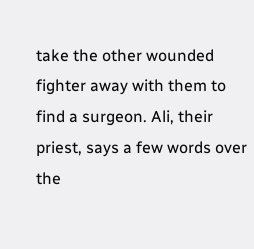take the other wounded fighter away with them to find a surgeon. Ali, their priest, says a few words over the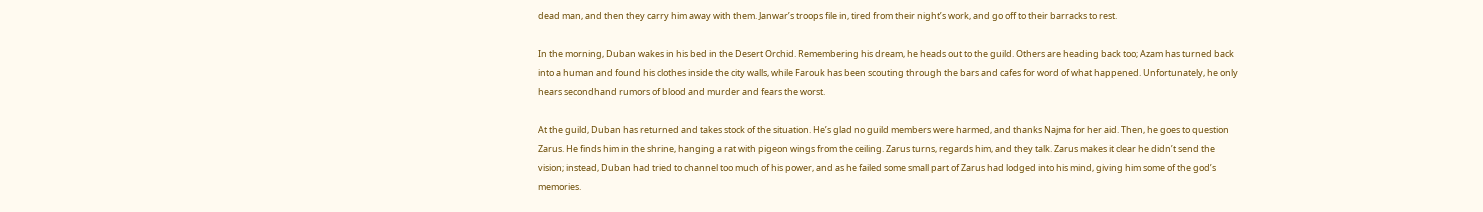dead man, and then they carry him away with them. Janwar’s troops file in, tired from their night’s work, and go off to their barracks to rest.

In the morning, Duban wakes in his bed in the Desert Orchid. Remembering his dream, he heads out to the guild. Others are heading back too; Azam has turned back into a human and found his clothes inside the city walls, while Farouk has been scouting through the bars and cafes for word of what happened. Unfortunately, he only hears secondhand rumors of blood and murder and fears the worst.

At the guild, Duban has returned and takes stock of the situation. He’s glad no guild members were harmed, and thanks Najma for her aid. Then, he goes to question Zarus. He finds him in the shrine, hanging a rat with pigeon wings from the ceiling. Zarus turns, regards him, and they talk. Zarus makes it clear he didn’t send the vision; instead, Duban had tried to channel too much of his power, and as he failed some small part of Zarus had lodged into his mind, giving him some of the god’s memories.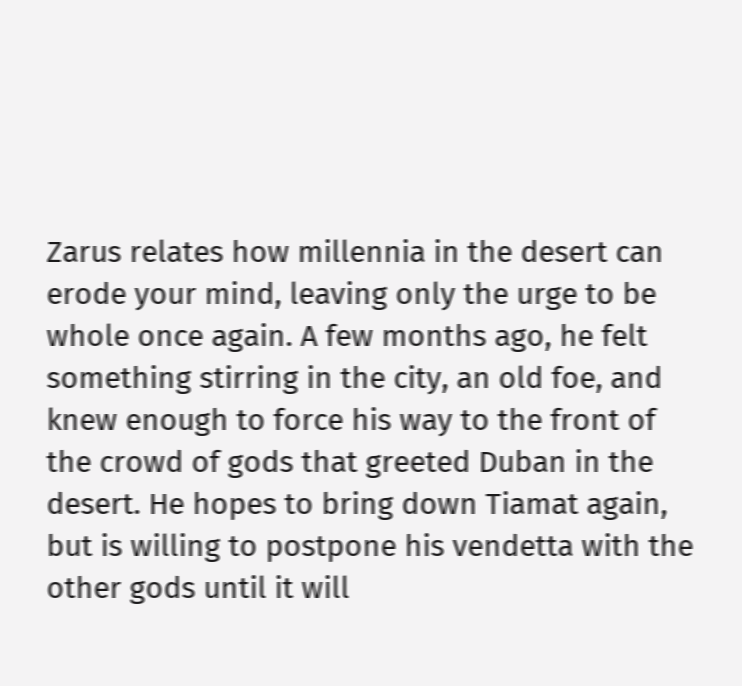Zarus relates how millennia in the desert can erode your mind, leaving only the urge to be whole once again. A few months ago, he felt something stirring in the city, an old foe, and knew enough to force his way to the front of the crowd of gods that greeted Duban in the desert. He hopes to bring down Tiamat again, but is willing to postpone his vendetta with the other gods until it will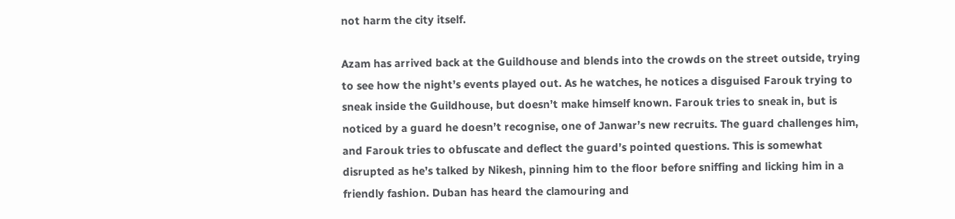not harm the city itself.

Azam has arrived back at the Guildhouse and blends into the crowds on the street outside, trying to see how the night’s events played out. As he watches, he notices a disguised Farouk trying to sneak inside the Guildhouse, but doesn’t make himself known. Farouk tries to sneak in, but is noticed by a guard he doesn’t recognise, one of Janwar’s new recruits. The guard challenges him, and Farouk tries to obfuscate and deflect the guard’s pointed questions. This is somewhat disrupted as he’s talked by Nikesh, pinning him to the floor before sniffing and licking him in a friendly fashion. Duban has heard the clamouring and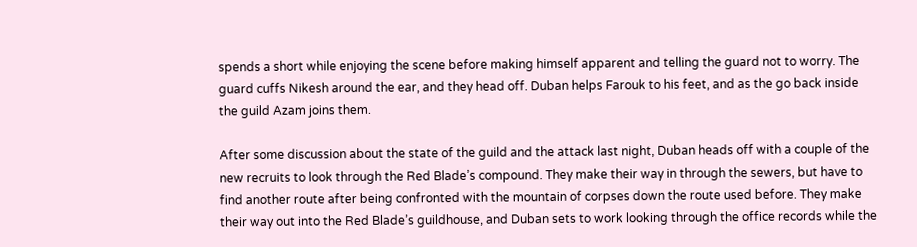spends a short while enjoying the scene before making himself apparent and telling the guard not to worry. The guard cuffs Nikesh around the ear, and they head off. Duban helps Farouk to his feet, and as the go back inside the guild Azam joins them.

After some discussion about the state of the guild and the attack last night, Duban heads off with a couple of the new recruits to look through the Red Blade’s compound. They make their way in through the sewers, but have to find another route after being confronted with the mountain of corpses down the route used before. They make their way out into the Red Blade’s guildhouse, and Duban sets to work looking through the office records while the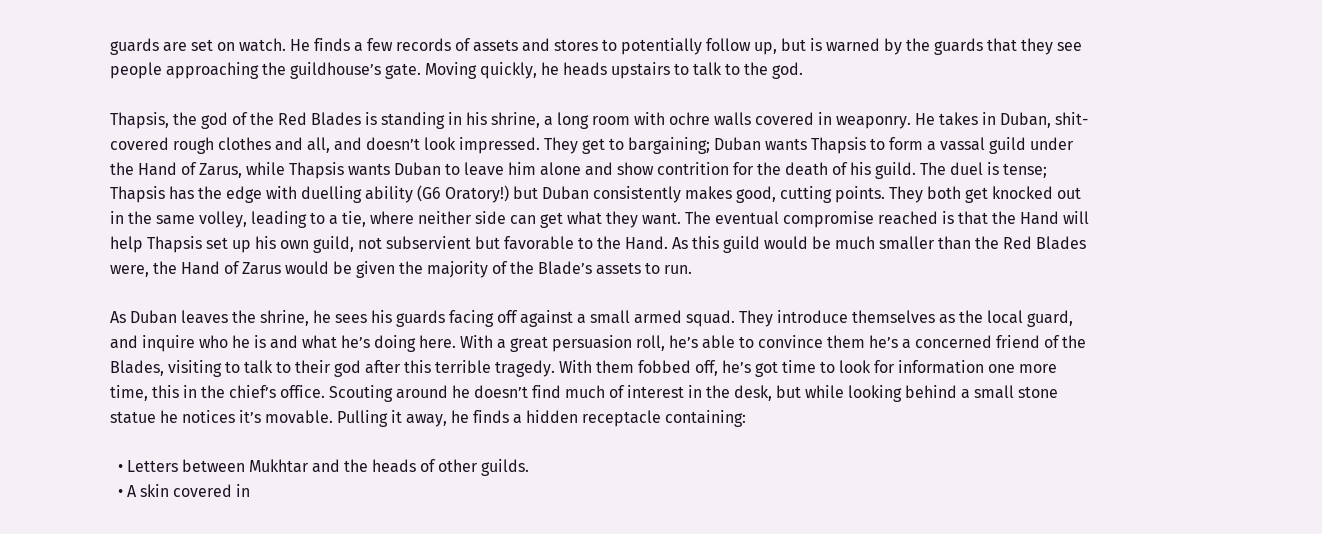guards are set on watch. He finds a few records of assets and stores to potentially follow up, but is warned by the guards that they see people approaching the guildhouse’s gate. Moving quickly, he heads upstairs to talk to the god.

Thapsis, the god of the Red Blades is standing in his shrine, a long room with ochre walls covered in weaponry. He takes in Duban, shit-covered rough clothes and all, and doesn’t look impressed. They get to bargaining; Duban wants Thapsis to form a vassal guild under the Hand of Zarus, while Thapsis wants Duban to leave him alone and show contrition for the death of his guild. The duel is tense; Thapsis has the edge with duelling ability (G6 Oratory!) but Duban consistently makes good, cutting points. They both get knocked out in the same volley, leading to a tie, where neither side can get what they want. The eventual compromise reached is that the Hand will help Thapsis set up his own guild, not subservient but favorable to the Hand. As this guild would be much smaller than the Red Blades were, the Hand of Zarus would be given the majority of the Blade’s assets to run.

As Duban leaves the shrine, he sees his guards facing off against a small armed squad. They introduce themselves as the local guard, and inquire who he is and what he’s doing here. With a great persuasion roll, he’s able to convince them he’s a concerned friend of the Blades, visiting to talk to their god after this terrible tragedy. With them fobbed off, he’s got time to look for information one more time, this in the chief’s office. Scouting around he doesn’t find much of interest in the desk, but while looking behind a small stone statue he notices it’s movable. Pulling it away, he finds a hidden receptacle containing:

  • Letters between Mukhtar and the heads of other guilds.
  • A skin covered in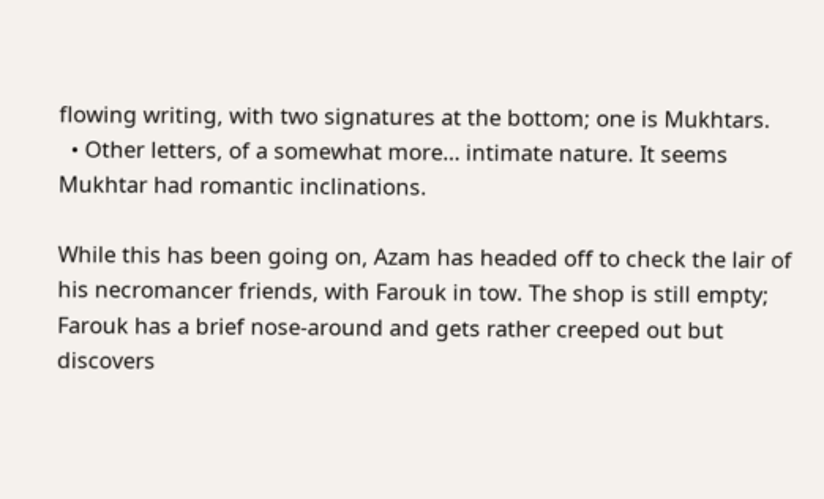flowing writing, with two signatures at the bottom; one is Mukhtars.
  • Other letters, of a somewhat more… intimate nature. It seems Mukhtar had romantic inclinations.

While this has been going on, Azam has headed off to check the lair of his necromancer friends, with Farouk in tow. The shop is still empty; Farouk has a brief nose-around and gets rather creeped out but discovers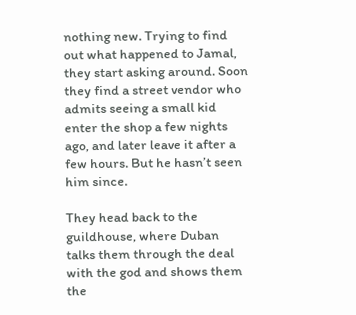nothing new. Trying to find out what happened to Jamal, they start asking around. Soon they find a street vendor who admits seeing a small kid enter the shop a few nights ago, and later leave it after a few hours. But he hasn’t seen him since.

They head back to the guildhouse, where Duban talks them through the deal with the god and shows them the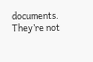documents. They’re not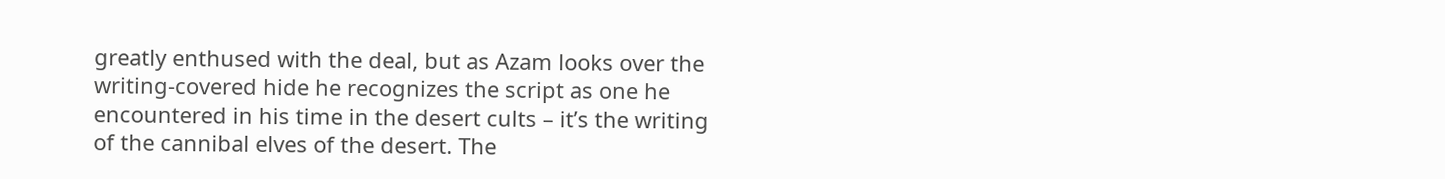greatly enthused with the deal, but as Azam looks over the writing-covered hide he recognizes the script as one he encountered in his time in the desert cults – it’s the writing of the cannibal elves of the desert. The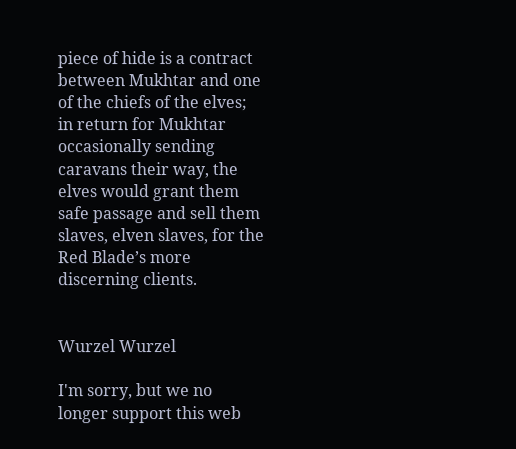piece of hide is a contract between Mukhtar and one of the chiefs of the elves; in return for Mukhtar occasionally sending caravans their way, the elves would grant them safe passage and sell them slaves, elven slaves, for the Red Blade’s more discerning clients.


Wurzel Wurzel

I'm sorry, but we no longer support this web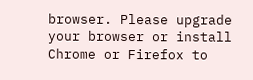browser. Please upgrade your browser or install Chrome or Firefox to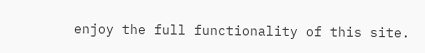enjoy the full functionality of this site.